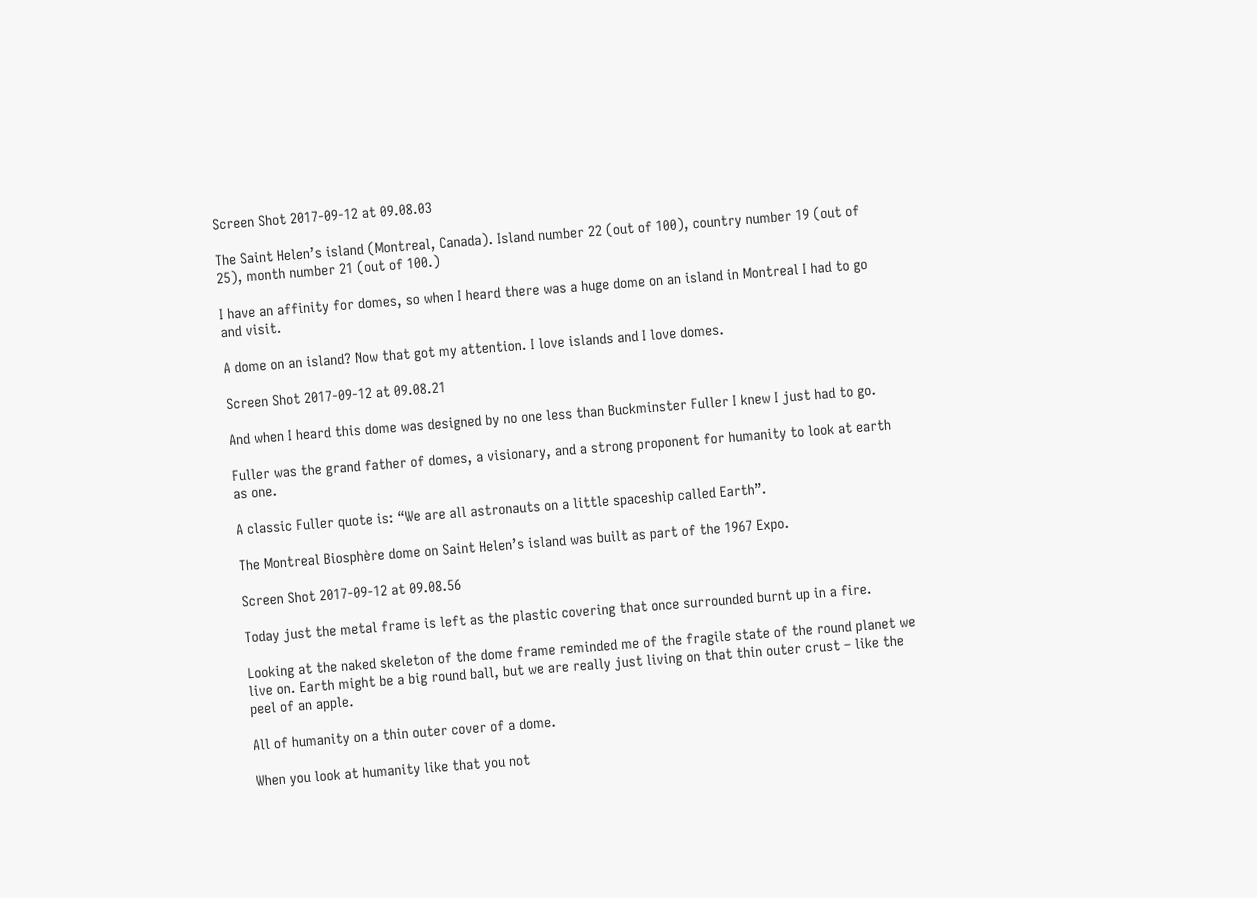Screen Shot 2017-09-12 at 09.08.03

The Saint Helen’s island (Montreal, Canada). Island number 22 (out of 100), country number 19 (out of 25), month number 21 (out of 100.)

I have an affinity for domes, so when I heard there was a huge dome on an island in Montreal I had to go and visit.

A dome on an island? Now that got my attention. I love islands and I love domes.

Screen Shot 2017-09-12 at 09.08.21

And when I heard this dome was designed by no one less than Buckminster Fuller I knew I just had to go.

Fuller was the grand father of domes, a visionary, and a strong proponent for humanity to look at earth as one.

A classic Fuller quote is: “We are all astronauts on a little spaceship called Earth”.

The Montreal Biosphère dome on Saint Helen’s island was built as part of the 1967 Expo.

Screen Shot 2017-09-12 at 09.08.56

Today just the metal frame is left as the plastic covering that once surrounded burnt up in a fire.

Looking at the naked skeleton of the dome frame reminded me of the fragile state of the round planet we live on. Earth might be a big round ball, but we are really just living on that thin outer crust – like the peel of an apple.

All of humanity on a thin outer cover of a dome.

When you look at humanity like that you not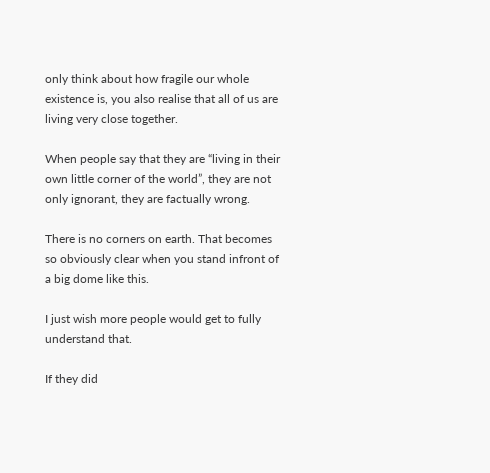only think about how fragile our whole existence is, you also realise that all of us are living very close together.

When people say that they are “living in their own little corner of the world”, they are not only ignorant, they are factually wrong.

There is no corners on earth. That becomes so obviously clear when you stand infront of a big dome like this.

I just wish more people would get to fully understand that.

If they did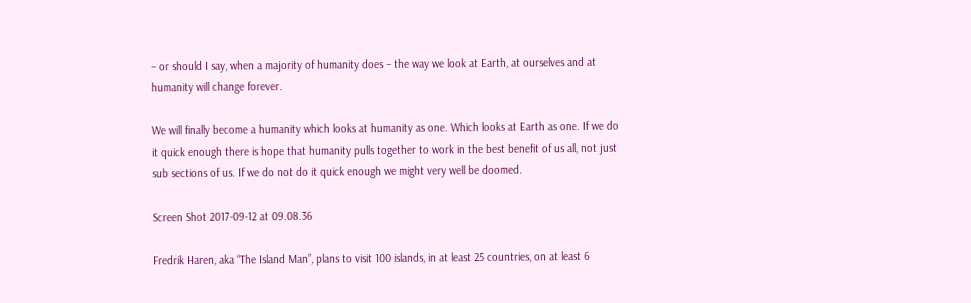– or should I say, when a majority of humanity does – the way we look at Earth, at ourselves and at humanity will change forever.

We will finally become a humanity which looks at humanity as one. Which looks at Earth as one. If we do it quick enough there is hope that humanity pulls together to work in the best benefit of us all, not just sub sections of us. If we do not do it quick enough we might very well be doomed.

Screen Shot 2017-09-12 at 09.08.36

Fredrik Haren, aka “The Island Man”, plans to visit 100 islands, in at least 25 countries, on at least 6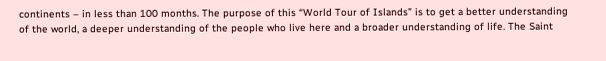continents – in less than 100 months. The purpose of this “World Tour of Islands” is to get a better understanding of the world, a deeper understanding of the people who live here and a broader understanding of life. The Saint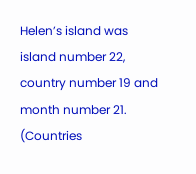Helen’s island was island number 22, country number 19 and month number 21. (Countries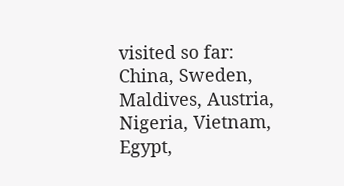visited so far: China, Sweden, Maldives, Austria, Nigeria, Vietnam, Egypt,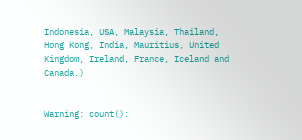Indonesia, USA, Malaysia, Thailand, Hong Kong, India, Mauritius, United Kingdom, Ireland, France, Iceland and Canada.)


Warning: count():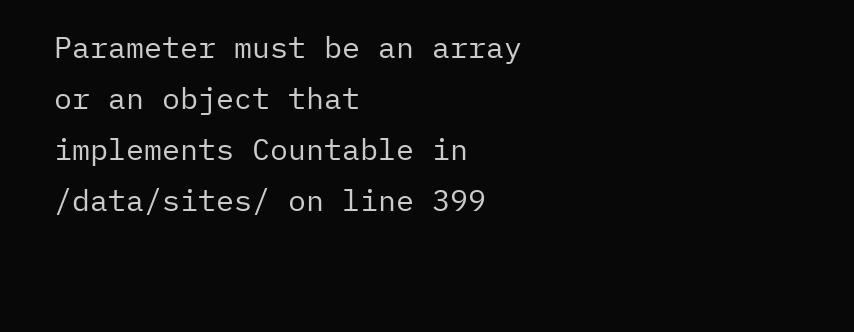Parameter must be an array or an object that implements Countable in /data/sites/ on line 399